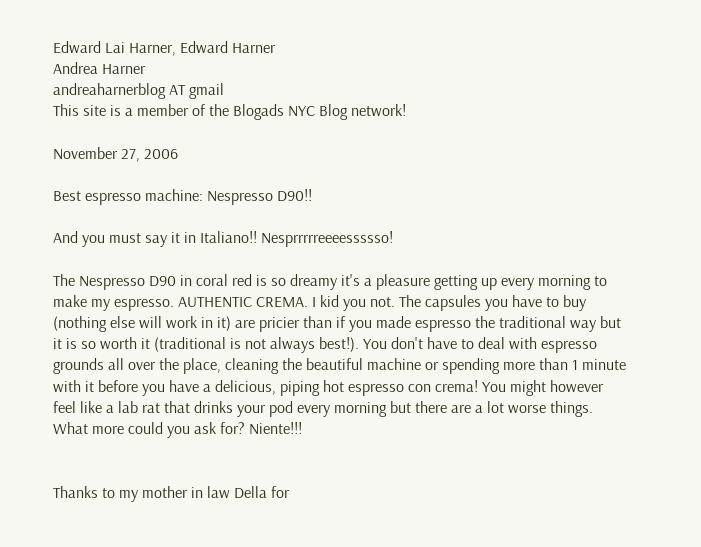Edward Lai Harner, Edward Harner
Andrea Harner
andreaharnerblog AT gmail
This site is a member of the Blogads NYC Blog network!

November 27, 2006

Best espresso machine: Nespresso D90!!

And you must say it in Italiano!! Nesprrrrreeeessssso!

The Nespresso D90 in coral red is so dreamy it's a pleasure getting up every morning to make my espresso. AUTHENTIC CREMA. I kid you not. The capsules you have to buy (nothing else will work in it) are pricier than if you made espresso the traditional way but it is so worth it (traditional is not always best!). You don't have to deal with espresso grounds all over the place, cleaning the beautiful machine or spending more than 1 minute with it before you have a delicious, piping hot espresso con crema! You might however feel like a lab rat that drinks your pod every morning but there are a lot worse things. What more could you ask for? Niente!!!


Thanks to my mother in law Della for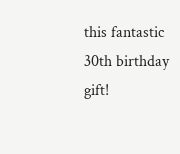this fantastic 30th birthday gift!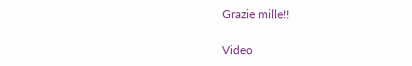Grazie mille!!

Video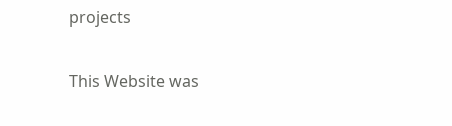projects

This Website was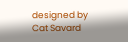designed by Cat Savard